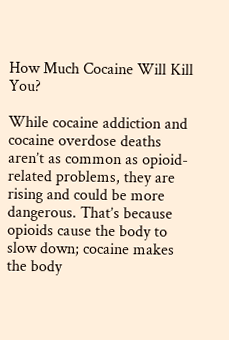How Much Cocaine Will Kill You?

While cocaine addiction and cocaine overdose deaths aren’t as common as opioid-related problems, they are rising and could be more dangerous. That’s because opioids cause the body to slow down; cocaine makes the body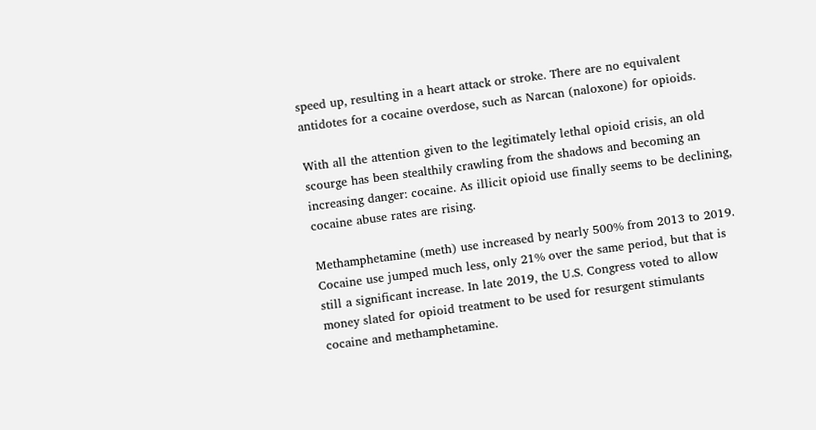speed up, resulting in a heart attack or stroke. There are no equivalent antidotes for a cocaine overdose, such as Narcan (naloxone) for opioids.

With all the attention given to the legitimately lethal opioid crisis, an old scourge has been stealthily crawling from the shadows and becoming an increasing danger: cocaine. As illicit opioid use finally seems to be declining, cocaine abuse rates are rising.

Methamphetamine (meth) use increased by nearly 500% from 2013 to 2019. Cocaine use jumped much less, only 21% over the same period, but that is still a significant increase. In late 2019, the U.S. Congress voted to allow money slated for opioid treatment to be used for resurgent stimulants cocaine and methamphetamine.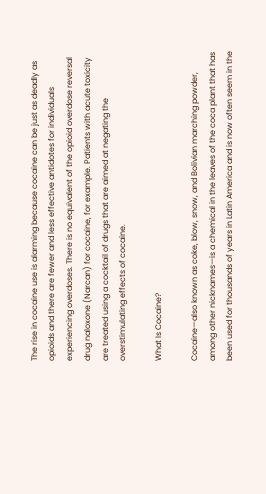The rise in cocaine use is alarming because cocaine can be just as deadly as opioids and there are fewer and less effective antidotes for individuals experiencing overdoses. There is no equivalent of the opioid overdose reversal drug naloxone (Narcan) for cocaine, for example. Patients with acute toxicity are treated using a cocktail of drugs that are aimed at negating the overstimulating effects of cocaine.

What Is Cocaine?

Cocaine—also known as coke, blow, snow, and Bolivian marching powder, among other nicknames—is a chemical in the leaves of the coca plant that has been used for thousands of years in Latin America and is now often seem in the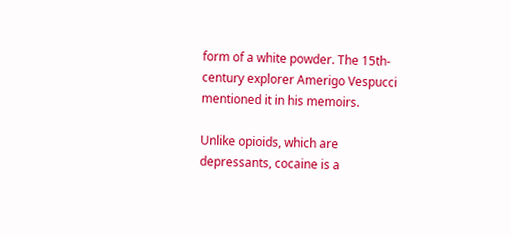form of a white powder. The 15th-century explorer Amerigo Vespucci mentioned it in his memoirs.

Unlike opioids, which are depressants, cocaine is a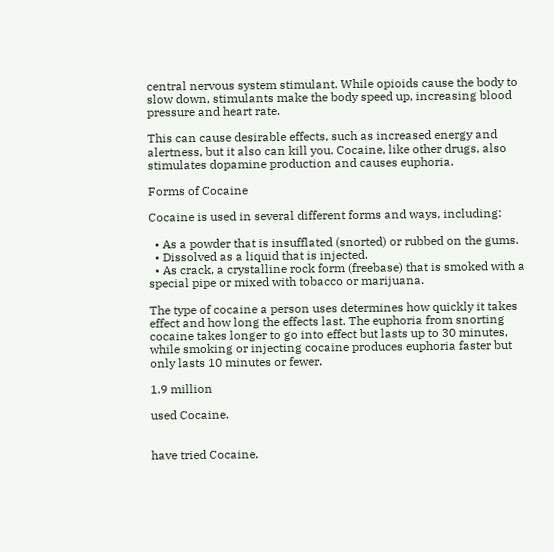central nervous system stimulant. While opioids cause the body to slow down, stimulants make the body speed up, increasing blood pressure and heart rate.

This can cause desirable effects, such as increased energy and alertness, but it also can kill you. Cocaine, like other drugs, also stimulates dopamine production and causes euphoria.

Forms of Cocaine

Cocaine is used in several different forms and ways, including:

  • As a powder that is insufflated (snorted) or rubbed on the gums.
  • Dissolved as a liquid that is injected.
  • As crack, a crystalline rock form (freebase) that is smoked with a special pipe or mixed with tobacco or marijuana.

The type of cocaine a person uses determines how quickly it takes effect and how long the effects last. The euphoria from snorting cocaine takes longer to go into effect but lasts up to 30 minutes, while smoking or injecting cocaine produces euphoria faster but only lasts 10 minutes or fewer.

1.9 million

used Cocaine.


have tried Cocaine.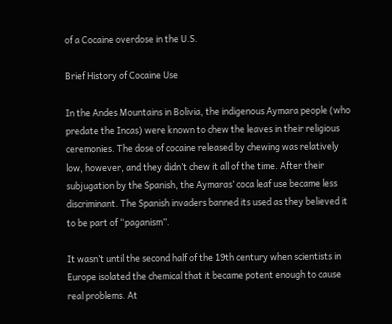of a Cocaine overdose in the U.S.

Brief History of Cocaine Use

In the Andes Mountains in Bolivia, the indigenous Aymara people (who predate the Incas) were known to chew the leaves in their religious ceremonies. The dose of cocaine released by chewing was relatively low, however, and they didn’t chew it all of the time. After their subjugation by the Spanish, the Aymaras’ coca leaf use became less discriminant. The Spanish invaders banned its used as they believed it to be part of “paganism”.

It wasn’t until the second half of the 19th century when scientists in Europe isolated the chemical that it became potent enough to cause real problems. At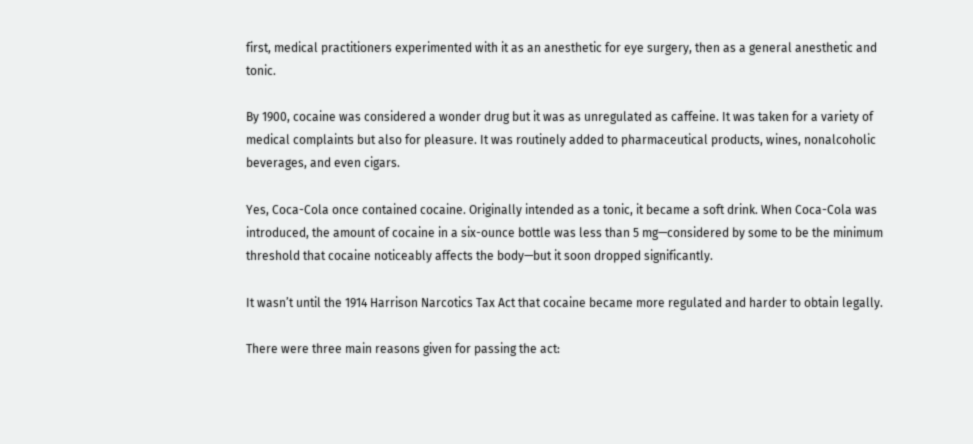first, medical practitioners experimented with it as an anesthetic for eye surgery, then as a general anesthetic and tonic.

By 1900, cocaine was considered a wonder drug but it was as unregulated as caffeine. It was taken for a variety of medical complaints but also for pleasure. It was routinely added to pharmaceutical products, wines, nonalcoholic beverages, and even cigars.

Yes, Coca-Cola once contained cocaine. Originally intended as a tonic, it became a soft drink. When Coca-Cola was introduced, the amount of cocaine in a six-ounce bottle was less than 5 mg—considered by some to be the minimum threshold that cocaine noticeably affects the body—but it soon dropped significantly.

It wasn’t until the 1914 Harrison Narcotics Tax Act that cocaine became more regulated and harder to obtain legally.

There were three main reasons given for passing the act: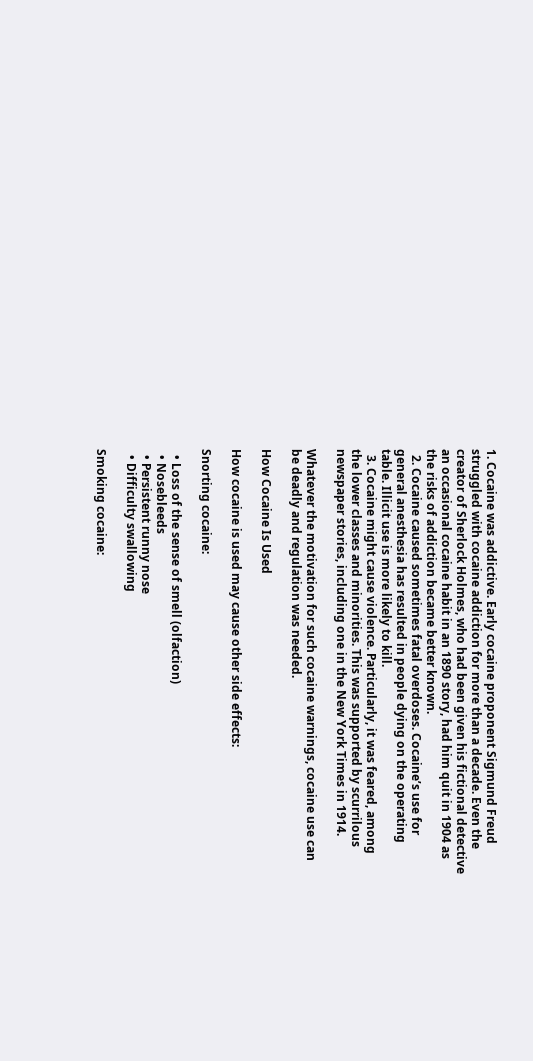1. Cocaine was addictive. Early cocaine proponent Sigmund Freud struggled with cocaine addiction for more than a decade. Even the creator of Sherlock Holmes, who had been given his fictional detective an occasional cocaine habit in an 1890 story, had him quit in 1904 as the risks of addiction became better known.
  2. Cocaine caused sometimes fatal overdoses. Cocaine’s use for general anesthesia has resulted in people dying on the operating table. Illicit use is more likely to kill.
  3. Cocaine might cause violence. Particularly, it was feared, among the lower classes and minorities. This was supported by scurrilous newspaper stories, including one in the New York Times in 1914.

Whatever the motivation for such cocaine warnings, cocaine use can be deadly and regulation was needed.

How Cocaine Is Used

How cocaine is used may cause other side effects:

Snorting cocaine:

  • Loss of the sense of smell (olfaction)
  • Nosebleeds
  • Persistent runny nose
  • Difficulty swallowing

Smoking cocaine: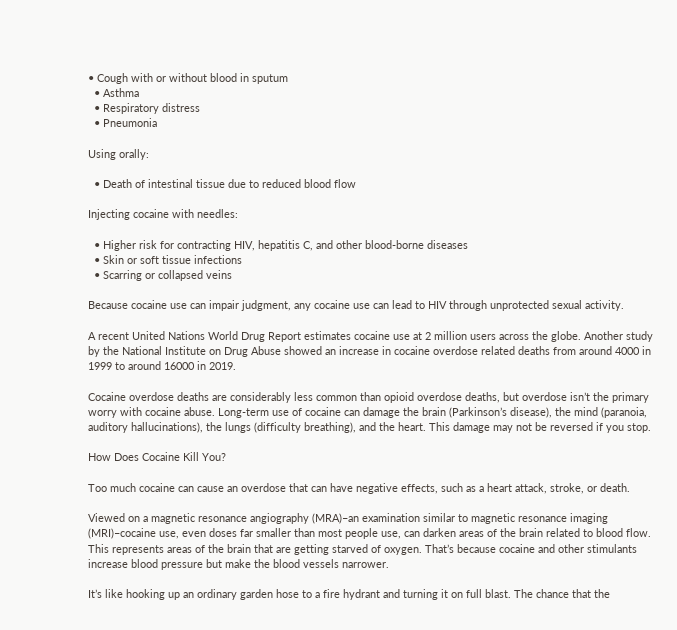• Cough with or without blood in sputum
  • Asthma
  • Respiratory distress
  • Pneumonia

Using orally:

  • Death of intestinal tissue due to reduced blood flow

Injecting cocaine with needles:

  • Higher risk for contracting HIV, hepatitis C, and other blood-borne diseases
  • Skin or soft tissue infections
  • Scarring or collapsed veins

Because cocaine use can impair judgment, any cocaine use can lead to HIV through unprotected sexual activity.

A recent United Nations World Drug Report estimates cocaine use at 2 million users across the globe. Another study by the National Institute on Drug Abuse showed an increase in cocaine overdose related deaths from around 4000 in 1999 to around 16000 in 2019.

Cocaine overdose deaths are considerably less common than opioid overdose deaths, but overdose isn’t the primary worry with cocaine abuse. Long-term use of cocaine can damage the brain (Parkinson’s disease), the mind (paranoia, auditory hallucinations), the lungs (difficulty breathing), and the heart. This damage may not be reversed if you stop.

How Does Cocaine Kill You?

Too much cocaine can cause an overdose that can have negative effects, such as a heart attack, stroke, or death.

Viewed on a magnetic resonance angiography (MRA)–an examination similar to magnetic resonance imaging (MRI)–cocaine use, even doses far smaller than most people use, can darken areas of the brain related to blood flow. This represents areas of the brain that are getting starved of oxygen. That’s because cocaine and other stimulants increase blood pressure but make the blood vessels narrower.

It’s like hooking up an ordinary garden hose to a fire hydrant and turning it on full blast. The chance that the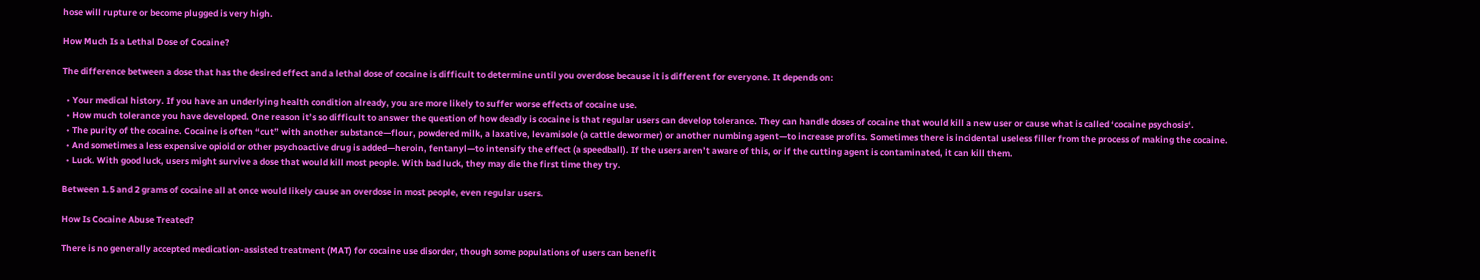hose will rupture or become plugged is very high.

How Much Is a Lethal Dose of Cocaine?

The difference between a dose that has the desired effect and a lethal dose of cocaine is difficult to determine until you overdose because it is different for everyone. It depends on:

  • Your medical history. If you have an underlying health condition already, you are more likely to suffer worse effects of cocaine use.
  • How much tolerance you have developed. One reason it’s so difficult to answer the question of how deadly is cocaine is that regular users can develop tolerance. They can handle doses of cocaine that would kill a new user or cause what is called ‘cocaine psychosis‘.
  • The purity of the cocaine. Cocaine is often “cut” with another substance—flour, powdered milk, a laxative, levamisole (a cattle dewormer) or another numbing agent—to increase profits. Sometimes there is incidental useless filler from the process of making the cocaine.
  • And sometimes a less expensive opioid or other psychoactive drug is added—heroin, fentanyl—to intensify the effect (a speedball). If the users aren’t aware of this, or if the cutting agent is contaminated, it can kill them.
  • Luck. With good luck, users might survive a dose that would kill most people. With bad luck, they may die the first time they try.

Between 1.5 and 2 grams of cocaine all at once would likely cause an overdose in most people, even regular users.

How Is Cocaine Abuse Treated?

There is no generally accepted medication-assisted treatment (MAT) for cocaine use disorder, though some populations of users can benefit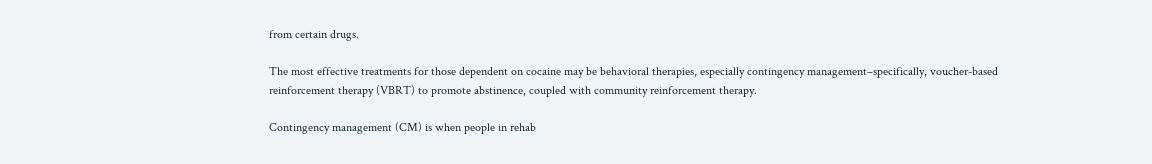from certain drugs.

The most effective treatments for those dependent on cocaine may be behavioral therapies, especially contingency management–specifically, voucher-based reinforcement therapy (VBRT) to promote abstinence, coupled with community reinforcement therapy.

Contingency management (CM) is when people in rehab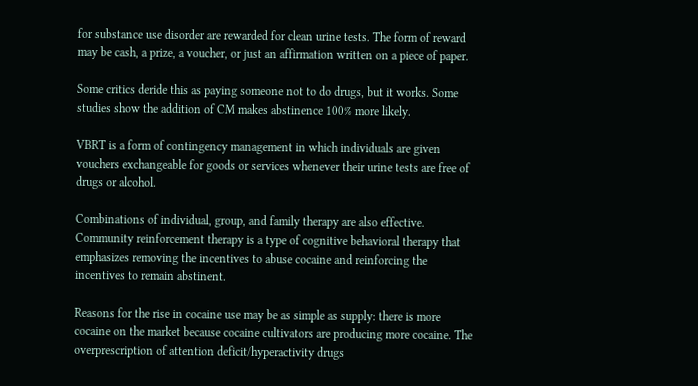for substance use disorder are rewarded for clean urine tests. The form of reward may be cash, a prize, a voucher, or just an affirmation written on a piece of paper.

Some critics deride this as paying someone not to do drugs, but it works. Some studies show the addition of CM makes abstinence 100% more likely.

VBRT is a form of contingency management in which individuals are given vouchers exchangeable for goods or services whenever their urine tests are free of drugs or alcohol.

Combinations of individual, group, and family therapy are also effective. Community reinforcement therapy is a type of cognitive behavioral therapy that emphasizes removing the incentives to abuse cocaine and reinforcing the incentives to remain abstinent.

Reasons for the rise in cocaine use may be as simple as supply: there is more cocaine on the market because cocaine cultivators are producing more cocaine. The overprescription of attention deficit/hyperactivity drugs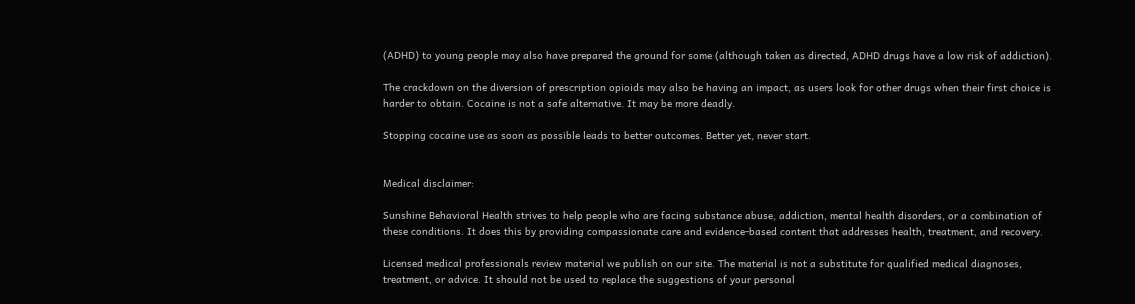(ADHD) to young people may also have prepared the ground for some (although taken as directed, ADHD drugs have a low risk of addiction).

The crackdown on the diversion of prescription opioids may also be having an impact, as users look for other drugs when their first choice is harder to obtain. Cocaine is not a safe alternative. It may be more deadly.

Stopping cocaine use as soon as possible leads to better outcomes. Better yet, never start.


Medical disclaimer:

Sunshine Behavioral Health strives to help people who are facing substance abuse, addiction, mental health disorders, or a combination of these conditions. It does this by providing compassionate care and evidence-based content that addresses health, treatment, and recovery.

Licensed medical professionals review material we publish on our site. The material is not a substitute for qualified medical diagnoses, treatment, or advice. It should not be used to replace the suggestions of your personal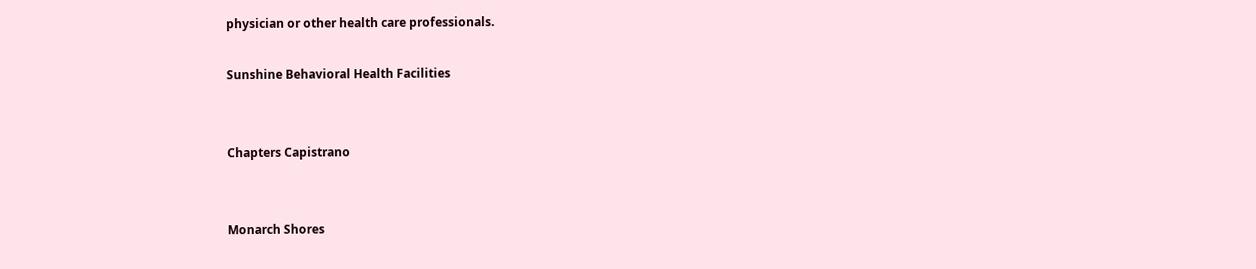physician or other health care professionals.

Sunshine Behavioral Health Facilities


Chapters Capistrano


Monarch Shores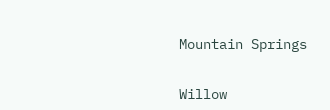Mountain Springs


Willow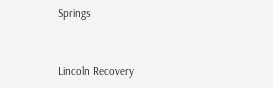Springs


Lincoln Recovery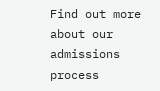Find out more about our admissions process